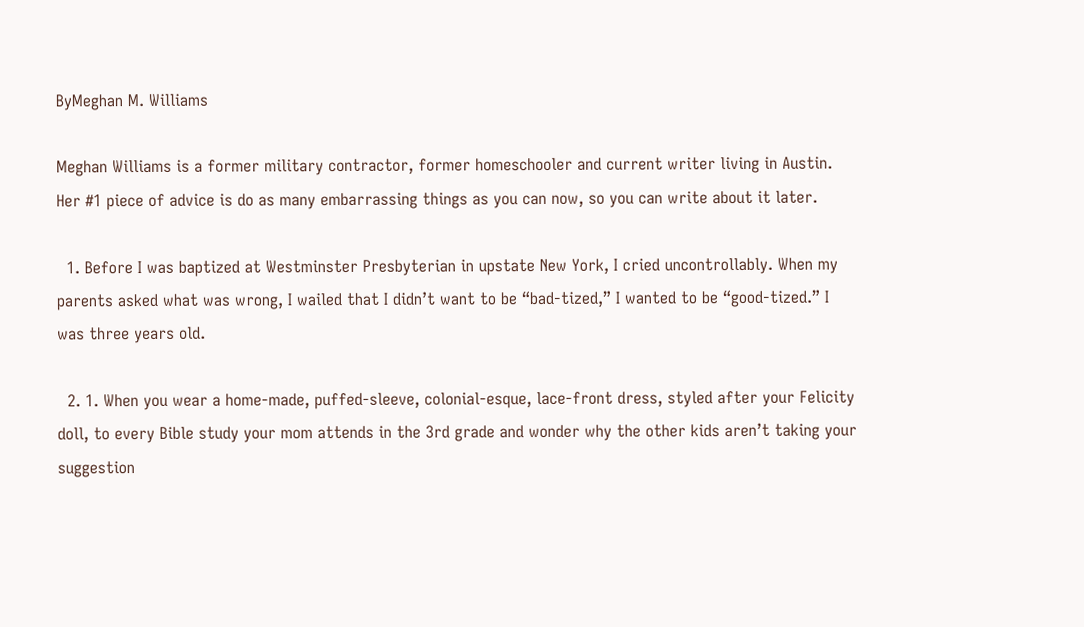ByMeghan M. Williams

Meghan Williams is a former military contractor, former homeschooler and current writer living in Austin. Her #1 piece of advice is do as many embarrassing things as you can now, so you can write about it later.

  1. Before I was baptized at Westminster Presbyterian in upstate New York, I cried uncontrollably. When my parents asked what was wrong, I wailed that I didn’t want to be “bad-tized,” I wanted to be “good-tized.” I was three years old.

  2. 1. When you wear a home-made, puffed-sleeve, colonial-esque, lace-front dress, styled after your Felicity doll, to every Bible study your mom attends in the 3rd grade and wonder why the other kids aren’t taking your suggestion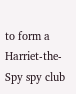to form a Harriet-the-Spy spy club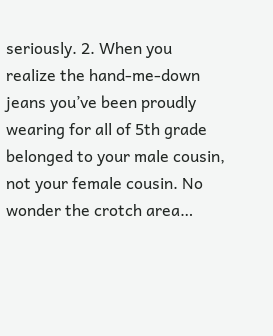seriously. 2. When you realize the hand-me-down jeans you’ve been proudly wearing for all of 5th grade belonged to your male cousin, not your female cousin. No wonder the crotch area…